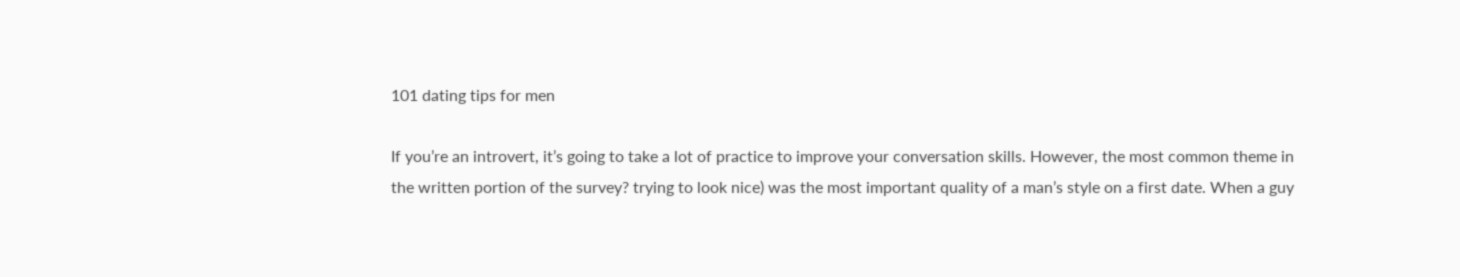101 dating tips for men

If you’re an introvert, it’s going to take a lot of practice to improve your conversation skills. However, the most common theme in the written portion of the survey? trying to look nice) was the most important quality of a man’s style on a first date. When a guy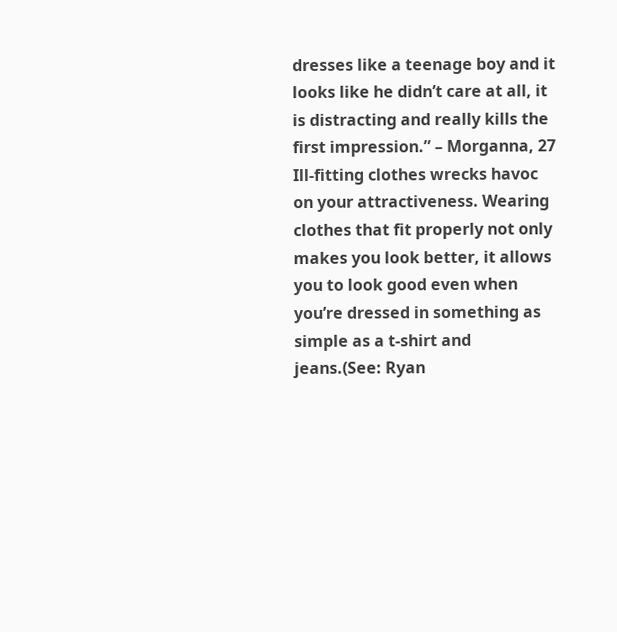dresses like a teenage boy and it looks like he didn’t care at all, it is distracting and really kills the first impression.” – Morganna, 27 Ill-fitting clothes wrecks havoc on your attractiveness. Wearing clothes that fit properly not only makes you look better, it allows you to look good even when you’re dressed in something as simple as a t-shirt and jeans.(See: Ryan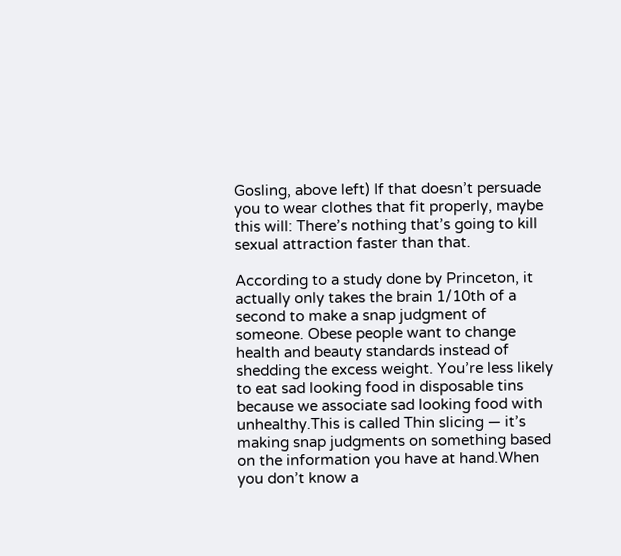Gosling, above left) If that doesn’t persuade you to wear clothes that fit properly, maybe this will: There’s nothing that’s going to kill sexual attraction faster than that.

According to a study done by Princeton, it actually only takes the brain 1/10th of a second to make a snap judgment of someone. Obese people want to change health and beauty standards instead of shedding the excess weight. You’re less likely to eat sad looking food in disposable tins because we associate sad looking food with unhealthy.This is called Thin slicing — it’s making snap judgments on something based on the information you have at hand.When you don’t know a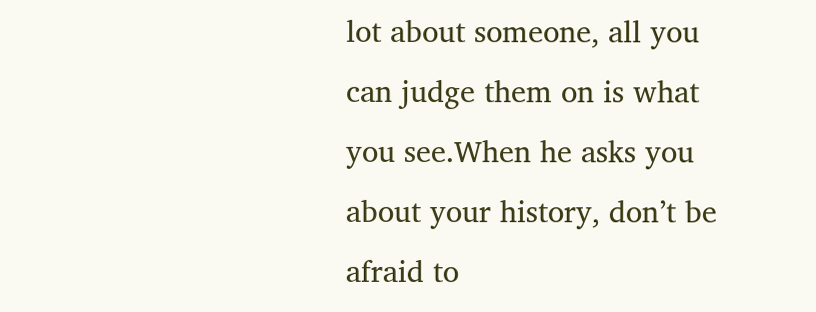lot about someone, all you can judge them on is what you see.When he asks you about your history, don’t be afraid to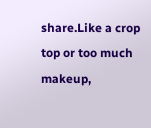share.Like a crop top or too much makeup,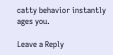catty behavior instantly ages you.

Leave a Reply